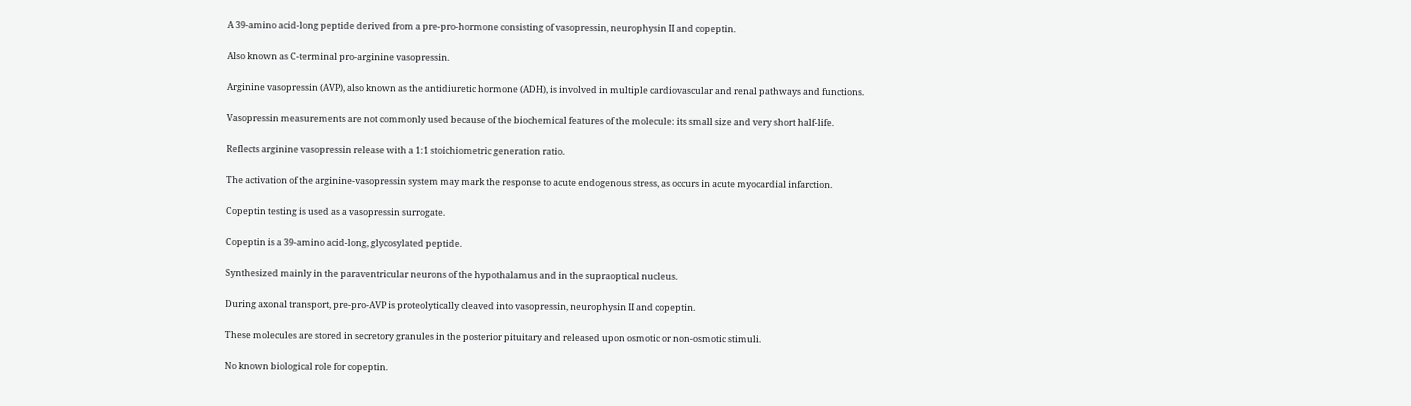A 39-amino acid-long peptide derived from a pre-pro-hormone consisting of vasopressin, neurophysin II and copeptin.

Also known as C-terminal pro-arginine vasopressin.

Arginine vasopressin (AVP), also known as the antidiuretic hormone (ADH), is involved in multiple cardiovascular and renal pathways and functions.

Vasopressin measurements are not commonly used because of the biochemical features of the molecule: its small size and very short half-life.

Reflects arginine vasopressin release with a 1:1 stoichiometric generation ratio.

The activation of the arginine-vasopressin system may mark the response to acute endogenous stress, as occurs in acute myocardial infarction.

Copeptin testing is used as a vasopressin surrogate.

Copeptin is a 39-amino acid-long, glycosylated peptide.

Synthesized mainly in the paraventricular neurons of the hypothalamus and in the supraoptical nucleus.

During axonal transport, pre-pro-AVP is proteolytically cleaved into vasopressin, neurophysin II and copeptin.

These molecules are stored in secretory granules in the posterior pituitary and released upon osmotic or non-osmotic stimuli.

No known biological role for copeptin.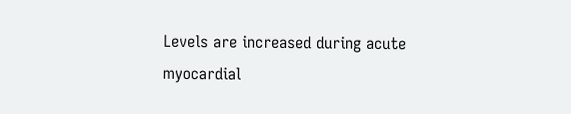Levels are increased during acute myocardial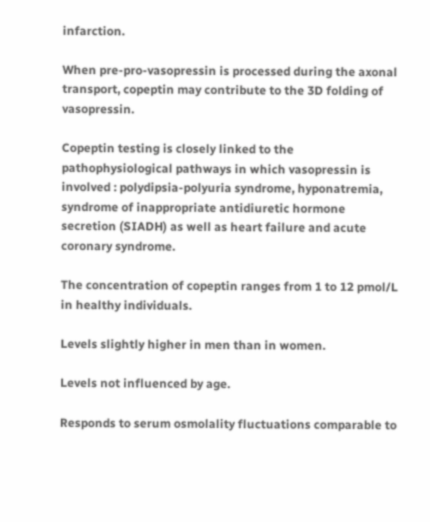infarction.

When pre-pro-vasopressin is processed during the axonal transport, copeptin may contribute to the 3D folding of vasopressin.

Copeptin testing is closely linked to the pathophysiological pathways in which vasopressin is involved : polydipsia-polyuria syndrome, hyponatremia, syndrome of inappropriate antidiuretic hormone secretion (SIADH) as well as heart failure and acute coronary syndrome.

The concentration of copeptin ranges from 1 to 12 pmol/L in healthy individuals.

Levels slightly higher in men than in women.

Levels not influenced by age.

Responds to serum osmolality fluctuations comparable to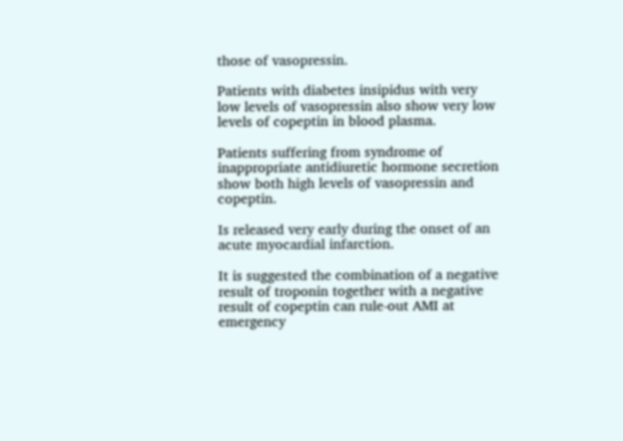those of vasopressin.

Patients with diabetes insipidus with very low levels of vasopressin also show very low levels of copeptin in blood plasma.

Patients suffering from syndrome of inappropriate antidiuretic hormone secretion show both high levels of vasopressin and copeptin.

Is released very early during the onset of an acute myocardial infarction.

It is suggested the combination of a negative result of troponin together with a negative result of copeptin can rule-out AMI at emergency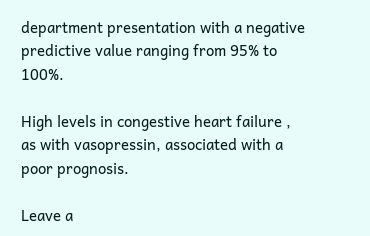department presentation with a negative predictive value ranging from 95% to 100%.

High levels in congestive heart failure , as with vasopressin, associated with a poor prognosis.

Leave a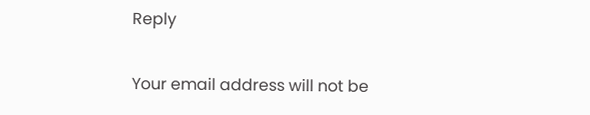Reply

Your email address will not be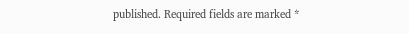published. Required fields are marked *